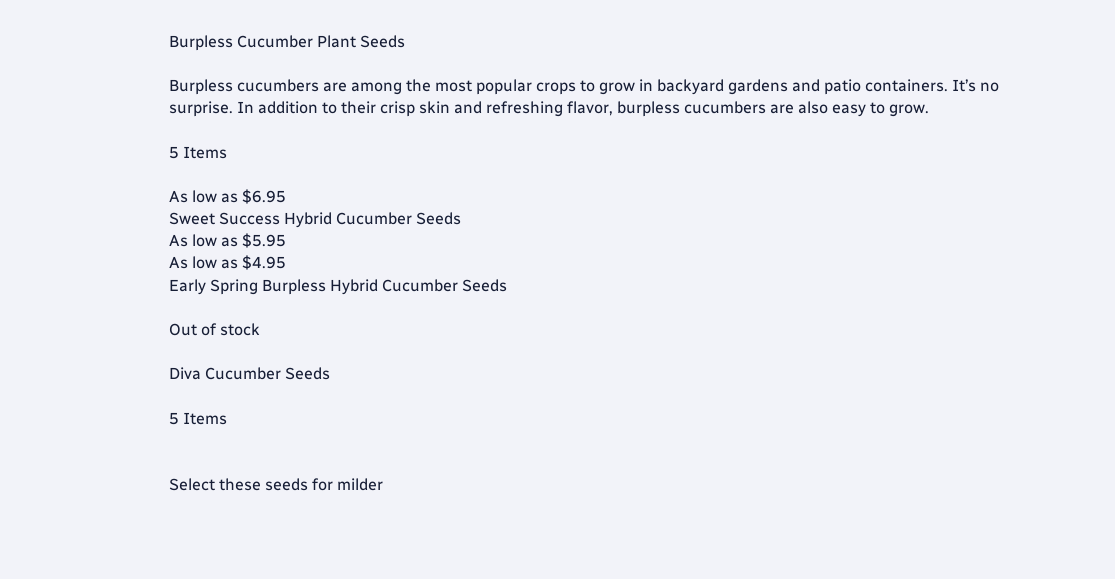Burpless Cucumber Plant Seeds

Burpless cucumbers are among the most popular crops to grow in backyard gardens and patio containers. It’s no surprise. In addition to their crisp skin and refreshing flavor, burpless cucumbers are also easy to grow.

5 Items

As low as $6.95
Sweet Success Hybrid Cucumber Seeds
As low as $5.95
As low as $4.95
Early Spring Burpless Hybrid Cucumber Seeds

Out of stock

Diva Cucumber Seeds

5 Items


Select these seeds for milder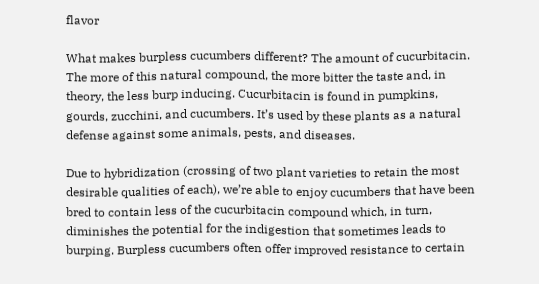flavor

What makes burpless cucumbers different? The amount of cucurbitacin. The more of this natural compound, the more bitter the taste and, in theory, the less burp inducing. Cucurbitacin is found in pumpkins, gourds, zucchini, and cucumbers. It’s used by these plants as a natural defense against some animals, pests, and diseases.

Due to hybridization (crossing of two plant varieties to retain the most desirable qualities of each), we’re able to enjoy cucumbers that have been bred to contain less of the cucurbitacin compound which, in turn, diminishes the potential for the indigestion that sometimes leads to burping. Burpless cucumbers often offer improved resistance to certain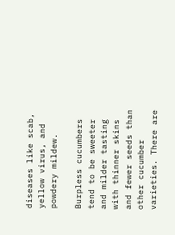diseases like scab, yellow virus, and powdery mildew.

Burpless cucumbers tend to be sweeter and milder tasting with thinner skins and fewer seeds than other cucumber varieties. There are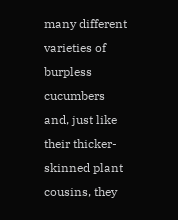many different varieties of burpless cucumbers and, just like their thicker-skinned plant cousins, they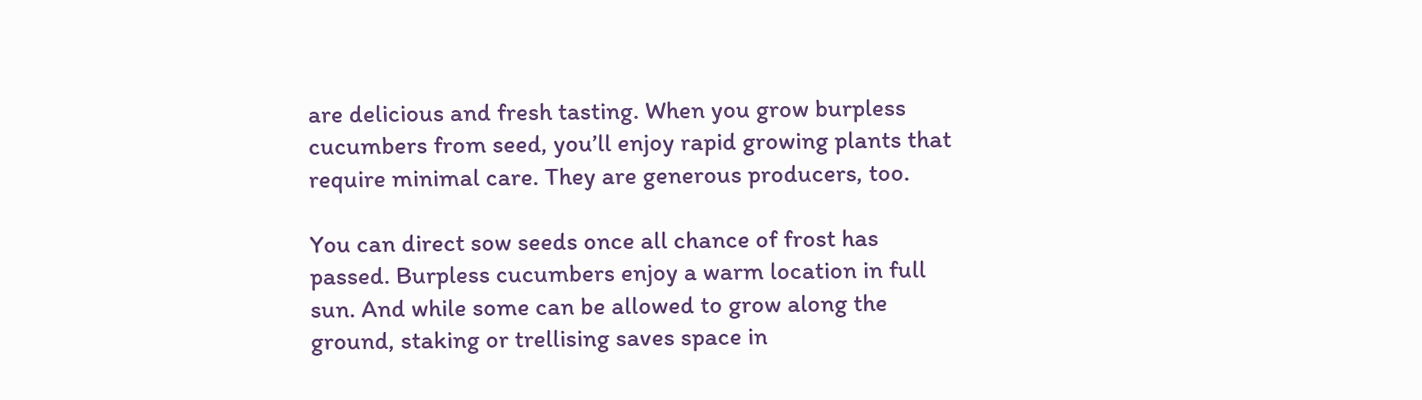are delicious and fresh tasting. When you grow burpless cucumbers from seed, you’ll enjoy rapid growing plants that require minimal care. They are generous producers, too.

You can direct sow seeds once all chance of frost has passed. Burpless cucumbers enjoy a warm location in full sun. And while some can be allowed to grow along the ground, staking or trellising saves space in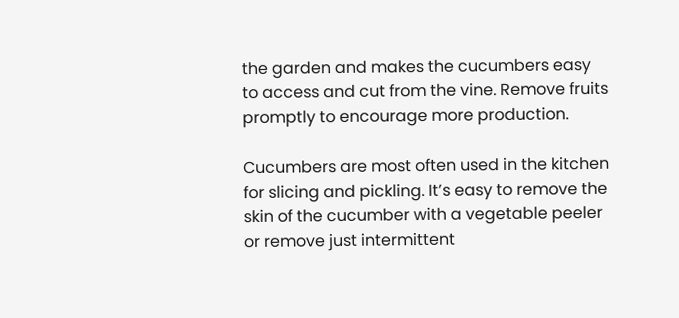the garden and makes the cucumbers easy to access and cut from the vine. Remove fruits promptly to encourage more production.

Cucumbers are most often used in the kitchen for slicing and pickling. It’s easy to remove the skin of the cucumber with a vegetable peeler or remove just intermittent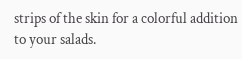strips of the skin for a colorful addition to your salads.